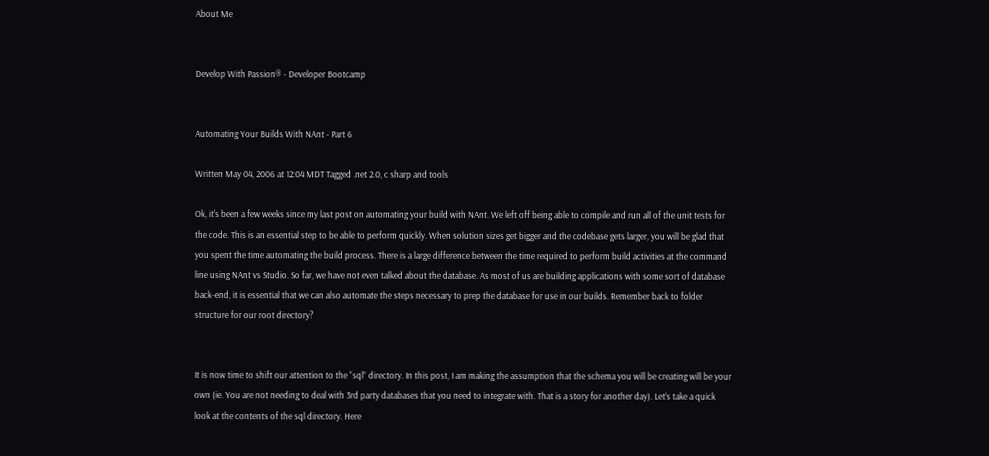About Me


Develop With Passion® - Developer Bootcamp


Automating Your Builds With NAnt - Part 6

Written May 04, 2006 at 12:04 MDT Tagged .net 2.0, c sharp and tools

Ok, it's been a few weeks since my last post on automating your build with NAnt. We left off being able to compile and run all of the unit tests for the code. This is an essential step to be able to perform quickly. When solution sizes get bigger and the codebase gets larger, you will be glad that you spent the time automating the build process. There is a large difference between the time required to perform build activities at the command line using NAnt vs Studio. So far, we have not even talked about the database. As most of us are building applications with some sort of database back-end, it is essential that we can also automate the steps necessary to prep the database for use in our builds. Remember back to folder structure for our root directory?


It is now time to shift our attention to the “sql” directory. In this post, I am making the assumption that the schema you will be creating will be your own (ie. You are not needing to deal with 3rd party databases that you need to integrate with. That is a story for another day). Let’s take a quick look at the contents of the sql directory. Here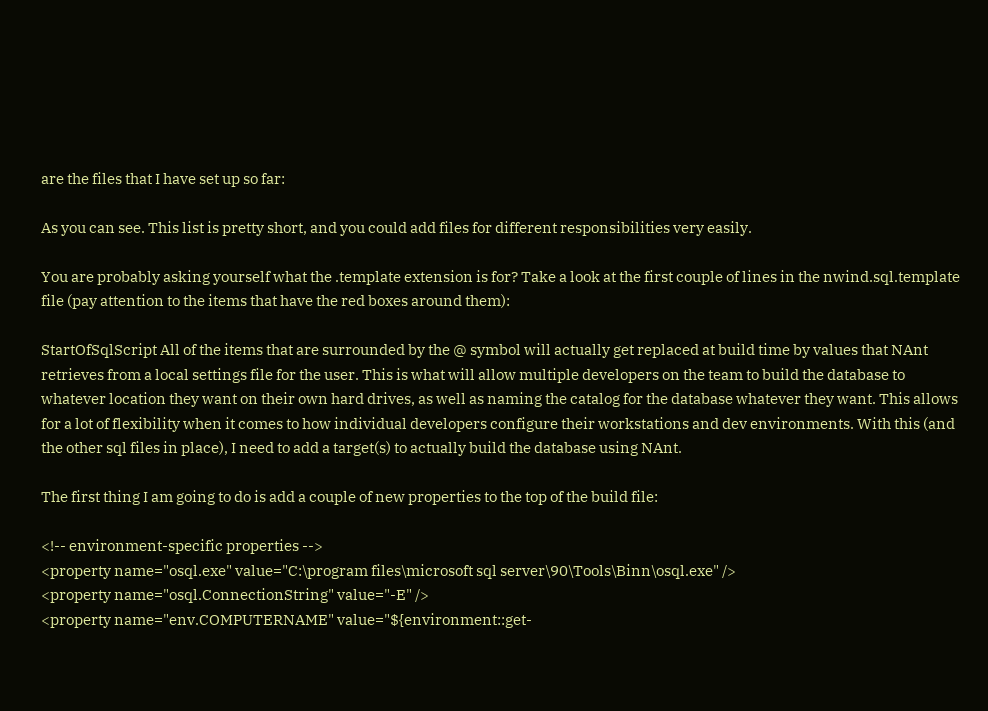are the files that I have set up so far:

As you can see. This list is pretty short, and you could add files for different responsibilities very easily.

You are probably asking yourself what the .template extension is for? Take a look at the first couple of lines in the nwind.sql.template file (pay attention to the items that have the red boxes around them):

StartOfSqlScript All of the items that are surrounded by the @ symbol will actually get replaced at build time by values that NAnt retrieves from a local settings file for the user. This is what will allow multiple developers on the team to build the database to whatever location they want on their own hard drives, as well as naming the catalog for the database whatever they want. This allows for a lot of flexibility when it comes to how individual developers configure their workstations and dev environments. With this (and the other sql files in place), I need to add a target(s) to actually build the database using NAnt.

The first thing I am going to do is add a couple of new properties to the top of the build file:

<!-- environment-specific properties -->
<property name="osql.exe" value="C:\program files\microsoft sql server\90\Tools\Binn\osql.exe" />
<property name="osql.ConnectionString" value="-E" />
<property name="env.COMPUTERNAME" value="${environment::get-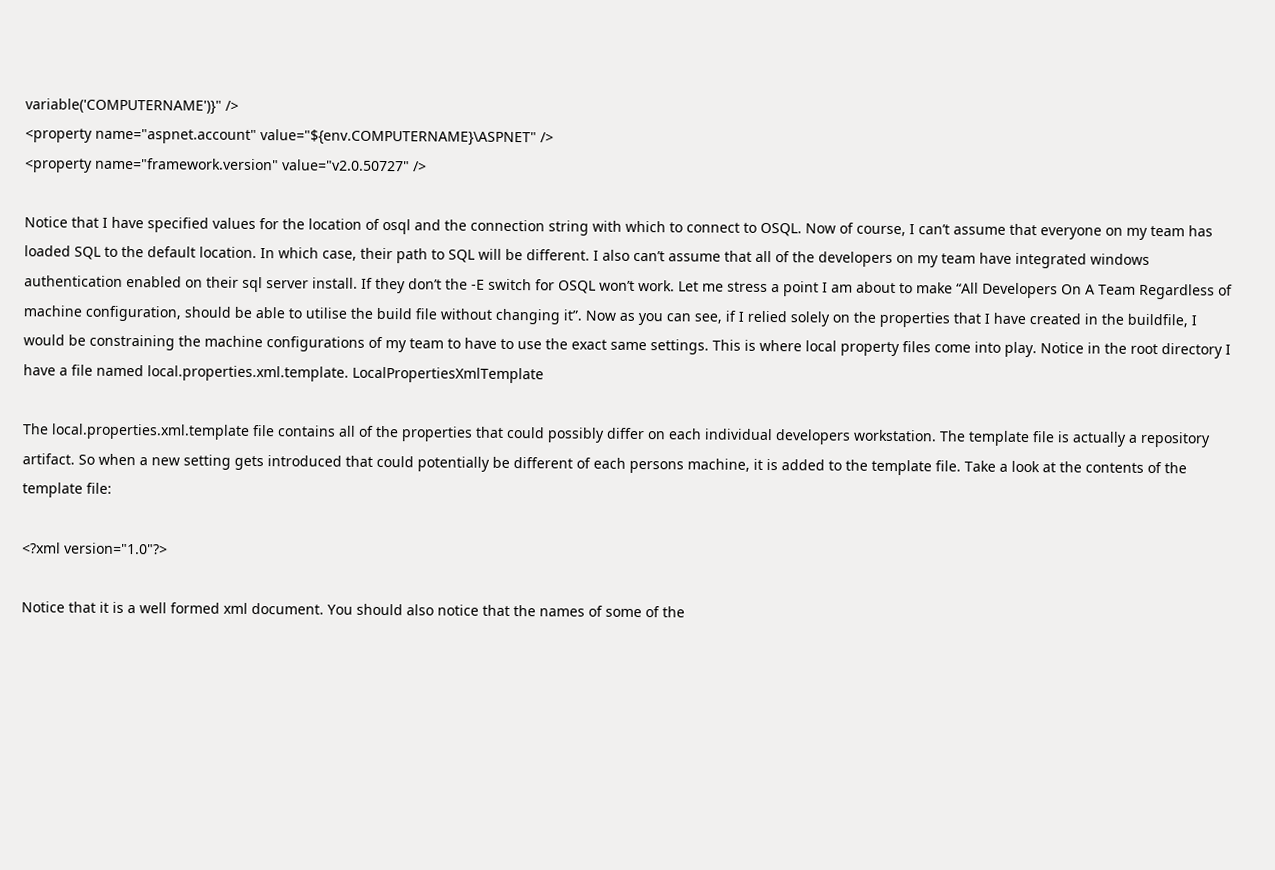variable('COMPUTERNAME')}" />
<property name="aspnet.account" value="${env.COMPUTERNAME}\ASPNET" />
<property name="framework.version" value="v2.0.50727" />

Notice that I have specified values for the location of osql and the connection string with which to connect to OSQL. Now of course, I can’t assume that everyone on my team has loaded SQL to the default location. In which case, their path to SQL will be different. I also can’t assume that all of the developers on my team have integrated windows authentication enabled on their sql server install. If they don’t the -E switch for OSQL won’t work. Let me stress a point I am about to make “All Developers On A Team Regardless of machine configuration, should be able to utilise the build file without changing it”. Now as you can see, if I relied solely on the properties that I have created in the buildfile, I would be constraining the machine configurations of my team to have to use the exact same settings. This is where local property files come into play. Notice in the root directory I have a file named local.properties.xml.template. LocalPropertiesXmlTemplate

The local.properties.xml.template file contains all of the properties that could possibly differ on each individual developers workstation. The template file is actually a repository artifact. So when a new setting gets introduced that could potentially be different of each persons machine, it is added to the template file. Take a look at the contents of the template file:

<?xml version="1.0"?>

Notice that it is a well formed xml document. You should also notice that the names of some of the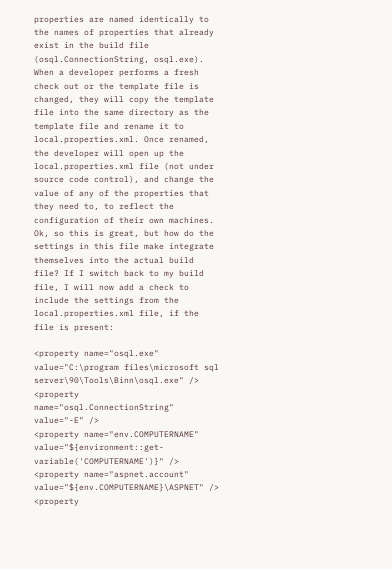properties are named identically to the names of properties that already exist in the build file (osql.ConnectionString, osql.exe). When a developer performs a fresh check out or the template file is changed, they will copy the template file into the same directory as the template file and rename it to local.properties.xml. Once renamed, the developer will open up the local.properties.xml file (not under source code control), and change the value of any of the properties that they need to, to reflect the configuration of their own machines. Ok, so this is great, but how do the settings in this file make integrate themselves into the actual build file? If I switch back to my build file, I will now add a check to include the settings from the local.properties.xml file, if the file is present:

<property name="osql.exe" value="C:\program files\microsoft sql server\90\Tools\Binn\osql.exe" />
<property name="osql.ConnectionString" value="-E" />
<property name="env.COMPUTERNAME" value="${environment::get-variable('COMPUTERNAME')}" />
<property name="aspnet.account" value="${env.COMPUTERNAME}\ASPNET" />
<property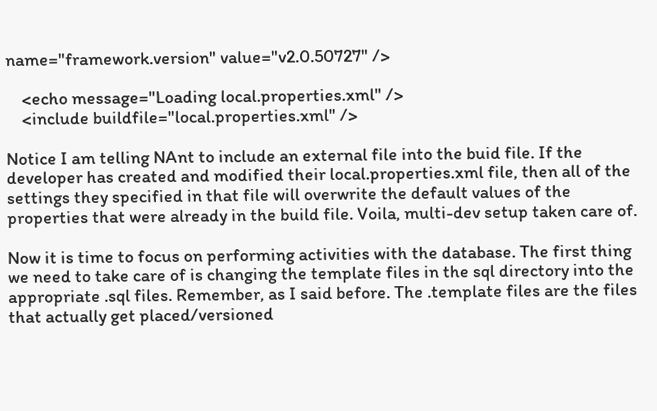name="framework.version" value="v2.0.50727" />

    <echo message="Loading local.properties.xml" />
    <include buildfile="local.properties.xml" />

Notice I am telling NAnt to include an external file into the buid file. If the developer has created and modified their local.properties.xml file, then all of the settings they specified in that file will overwrite the default values of the properties that were already in the build file. Voila, multi-dev setup taken care of.

Now it is time to focus on performing activities with the database. The first thing we need to take care of is changing the template files in the sql directory into the appropriate .sql files. Remember, as I said before. The .template files are the files that actually get placed/versioned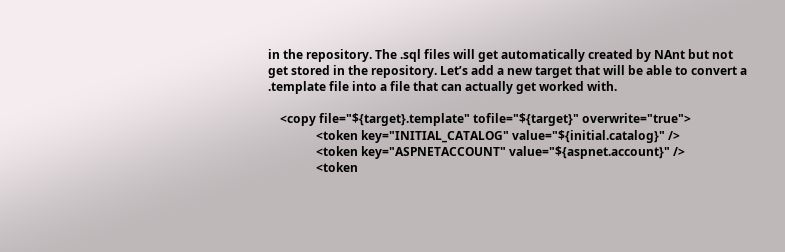in the repository. The .sql files will get automatically created by NAnt but not get stored in the repository. Let’s add a new target that will be able to convert a .template file into a file that can actually get worked with.

    <copy file="${target}.template" tofile="${target}" overwrite="true">
                <token key="INITIAL_CATALOG" value="${initial.catalog}" />
                <token key="ASPNETACCOUNT" value="${aspnet.account}" />
                <token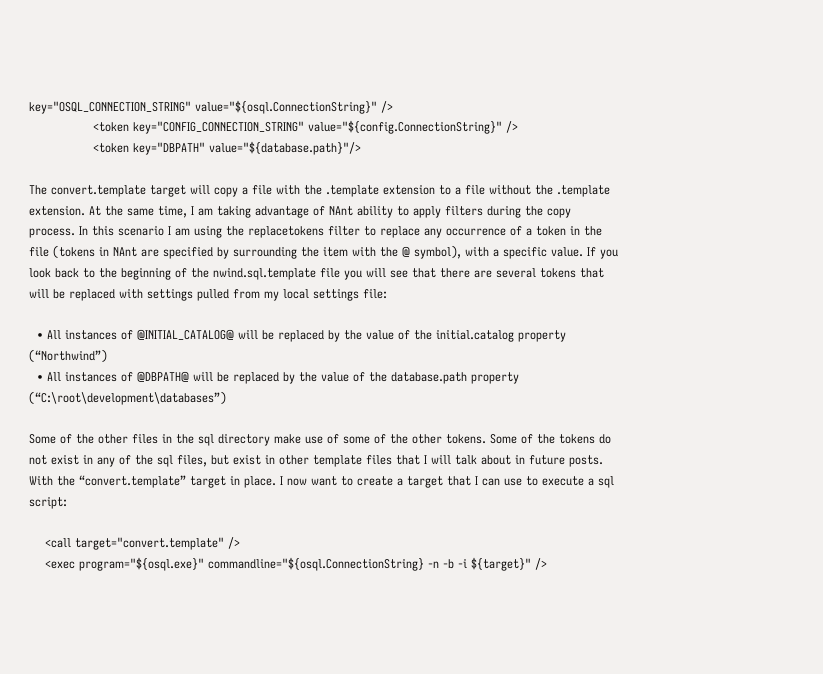key="OSQL_CONNECTION_STRING" value="${osql.ConnectionString}" />
                <token key="CONFIG_CONNECTION_STRING" value="${config.ConnectionString}" />
                <token key="DBPATH" value="${database.path}"/>

The convert.template target will copy a file with the .template extension to a file without the .template extension. At the same time, I am taking advantage of NAnt ability to apply filters during the copy process. In this scenario I am using the replacetokens filter to replace any occurrence of a token in the file (tokens in NAnt are specified by surrounding the item with the @ symbol), with a specific value. If you look back to the beginning of the nwind.sql.template file you will see that there are several tokens that will be replaced with settings pulled from my local settings file:

  • All instances of @INITIAL_CATALOG@ will be replaced by the value of the initial.catalog property (“Northwind”)
  • All instances of @DBPATH@ will be replaced by the value of the database.path property (“C:\root\development\databases”)

Some of the other files in the sql directory make use of some of the other tokens. Some of the tokens do not exist in any of the sql files, but exist in other template files that I will talk about in future posts. With the “convert.template” target in place. I now want to create a target that I can use to execute a sql script:

    <call target="convert.template" />
    <exec program="${osql.exe}" commandline="${osql.ConnectionString} -n -b -i ${target}" />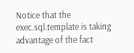Notice that the exec.sql.template is taking advantage of the fact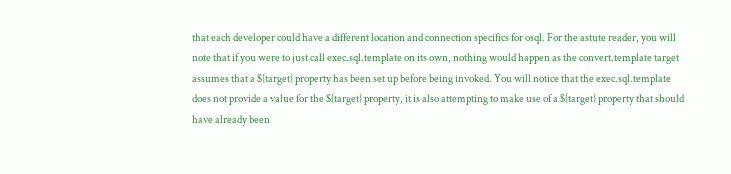that each developer could have a different location and connection specifics for osql. For the astute reader, you will note that if you were to just call exec.sql.template on its own, nothing would happen as the convert.template target assumes that a ${target} property has been set up before being invoked. You will notice that the exec.sql.template does not provide a value for the ${target} property, it is also attempting to make use of a ${target} property that should have already been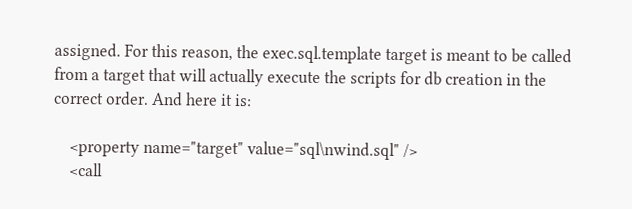assigned. For this reason, the exec.sql.template target is meant to be called from a target that will actually execute the scripts for db creation in the correct order. And here it is:

    <property name="target" value="sql\nwind.sql" />
    <call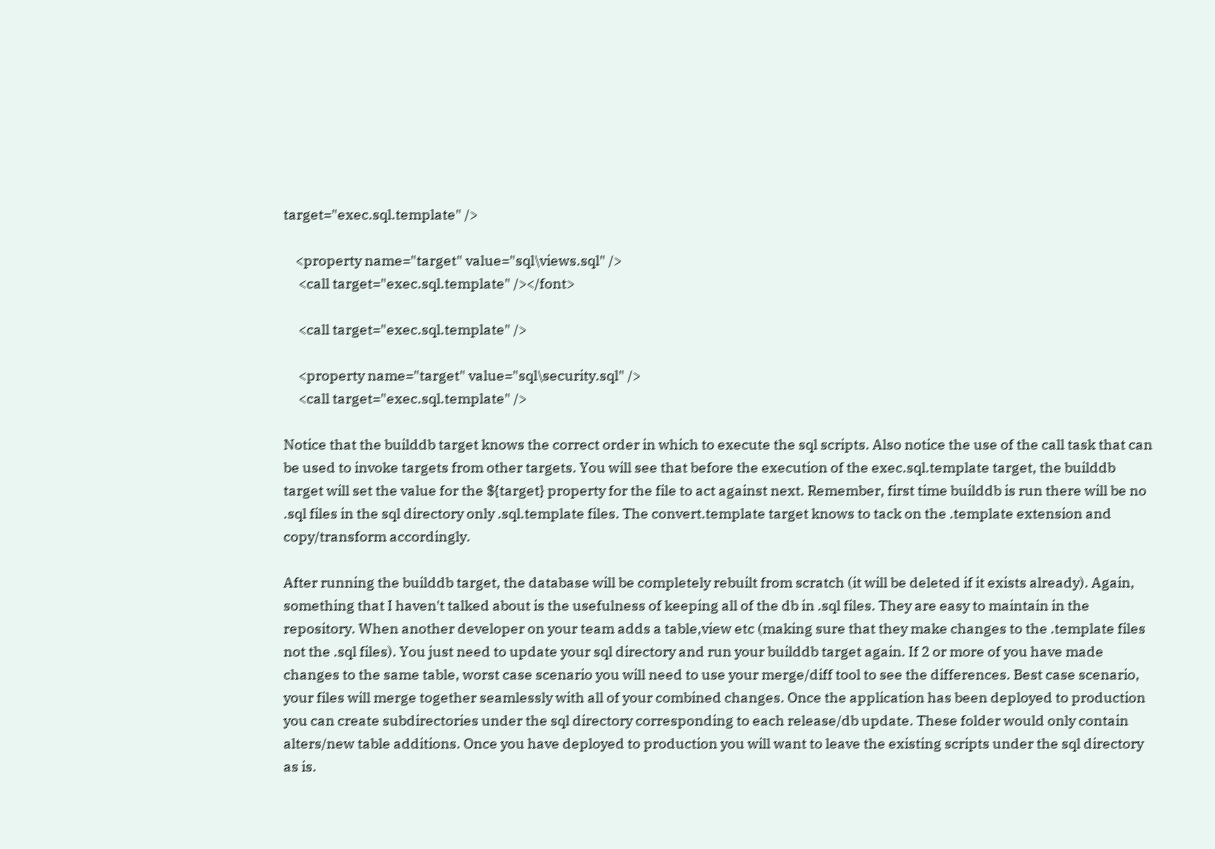target="exec.sql.template" />

    <property name="target" value="sql\views.sql" />
     <call target="exec.sql.template" /></font>

     <call target="exec.sql.template" />

     <property name="target" value="sql\security.sql" />
     <call target="exec.sql.template" />

Notice that the builddb target knows the correct order in which to execute the sql scripts. Also notice the use of the call task that can be used to invoke targets from other targets. You will see that before the execution of the exec.sql.template target, the builddb target will set the value for the ${target} property for the file to act against next. Remember, first time builddb is run there will be no .sql files in the sql directory only .sql.template files. The convert.template target knows to tack on the .template extension and copy/transform accordingly.

After running the builddb target, the database will be completely rebuilt from scratch (it will be deleted if it exists already). Again, something that I haven't talked about is the usefulness of keeping all of the db in .sql files. They are easy to maintain in the repository. When another developer on your team adds a table,view etc (making sure that they make changes to the .template files not the .sql files). You just need to update your sql directory and run your builddb target again. If 2 or more of you have made changes to the same table, worst case scenario you will need to use your merge/diff tool to see the differences. Best case scenario, your files will merge together seamlessly with all of your combined changes. Once the application has been deployed to production you can create subdirectories under the sql directory corresponding to each release/db update. These folder would only contain alters/new table additions. Once you have deployed to production you will want to leave the existing scripts under the sql directory as is.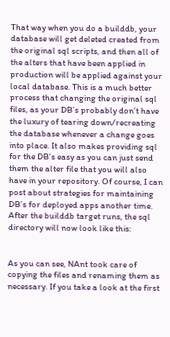That way when you do a builddb, your database will get deleted created from the original sql scripts, and then all of the alters that have been applied in production will be applied against your local database. This is a much better process that changing the original sql files, as your DB’s probably don’t have the luxury of tearing down/recreating the database whenever a change goes into place. It also makes providing sql for the DB’s easy as you can just send them the alter file that you will also have in your repository. Of course, I can post about strategies for maintaining DB’s for deployed apps another time. After the builddb target runs, the sql directory will now look like this:


As you can see, NAnt took care of copying the files and renaming them as necessary. If you take a look at the first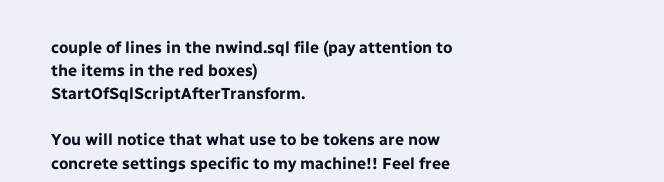couple of lines in the nwind.sql file (pay attention to the items in the red boxes) StartOfSqlScriptAfterTransform.

You will notice that what use to be tokens are now concrete settings specific to my machine!! Feel free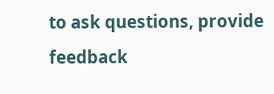to ask questions, provide feedback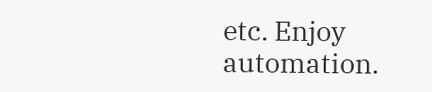etc. Enjoy automation.